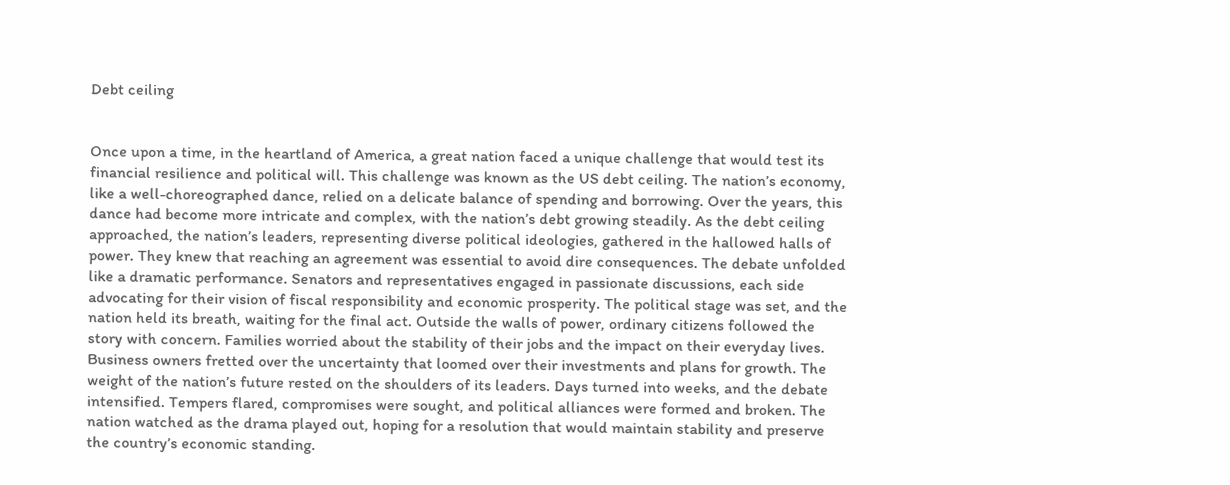Debt ceiling


Once upon a time, in the heartland of America, a great nation faced a unique challenge that would test its financial resilience and political will. This challenge was known as the US debt ceiling. The nation’s economy, like a well-choreographed dance, relied on a delicate balance of spending and borrowing. Over the years, this dance had become more intricate and complex, with the nation’s debt growing steadily. As the debt ceiling approached, the nation’s leaders, representing diverse political ideologies, gathered in the hallowed halls of power. They knew that reaching an agreement was essential to avoid dire consequences. The debate unfolded like a dramatic performance. Senators and representatives engaged in passionate discussions, each side advocating for their vision of fiscal responsibility and economic prosperity. The political stage was set, and the nation held its breath, waiting for the final act. Outside the walls of power, ordinary citizens followed the story with concern. Families worried about the stability of their jobs and the impact on their everyday lives. Business owners fretted over the uncertainty that loomed over their investments and plans for growth. The weight of the nation’s future rested on the shoulders of its leaders. Days turned into weeks, and the debate intensified. Tempers flared, compromises were sought, and political alliances were formed and broken. The nation watched as the drama played out, hoping for a resolution that would maintain stability and preserve the country’s economic standing.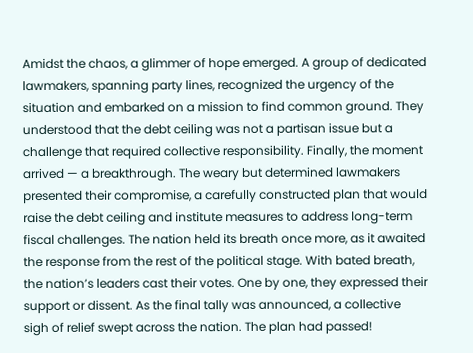Amidst the chaos, a glimmer of hope emerged. A group of dedicated lawmakers, spanning party lines, recognized the urgency of the situation and embarked on a mission to find common ground. They understood that the debt ceiling was not a partisan issue but a challenge that required collective responsibility. Finally, the moment arrived — a breakthrough. The weary but determined lawmakers presented their compromise, a carefully constructed plan that would raise the debt ceiling and institute measures to address long-term fiscal challenges. The nation held its breath once more, as it awaited the response from the rest of the political stage. With bated breath, the nation’s leaders cast their votes. One by one, they expressed their support or dissent. As the final tally was announced, a collective sigh of relief swept across the nation. The plan had passed!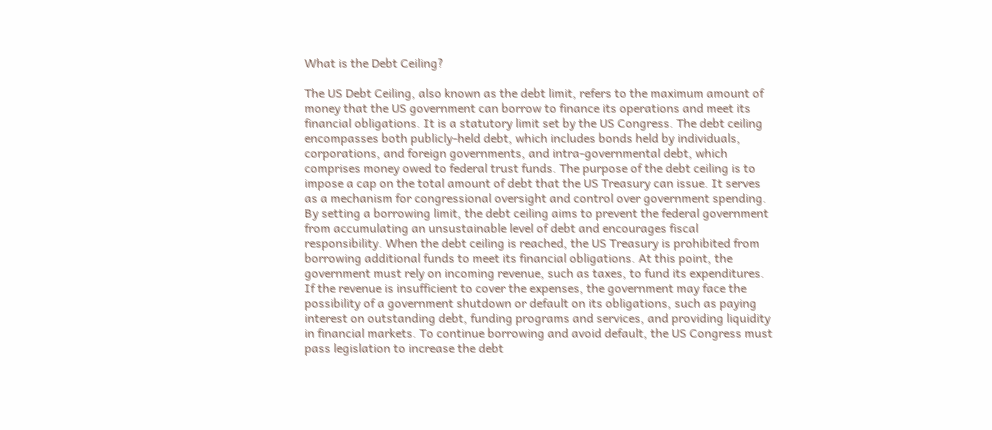What is the Debt Ceiling?

The US Debt Ceiling, also known as the debt limit, refers to the maximum amount of money that the US government can borrow to finance its operations and meet its financial obligations. It is a statutory limit set by the US Congress. The debt ceiling encompasses both publicly-held debt, which includes bonds held by individuals, corporations, and foreign governments, and intra-governmental debt, which comprises money owed to federal trust funds. The purpose of the debt ceiling is to impose a cap on the total amount of debt that the US Treasury can issue. It serves as a mechanism for congressional oversight and control over government spending. By setting a borrowing limit, the debt ceiling aims to prevent the federal government from accumulating an unsustainable level of debt and encourages fiscal responsibility. When the debt ceiling is reached, the US Treasury is prohibited from borrowing additional funds to meet its financial obligations. At this point, the government must rely on incoming revenue, such as taxes, to fund its expenditures. If the revenue is insufficient to cover the expenses, the government may face the possibility of a government shutdown or default on its obligations, such as paying interest on outstanding debt, funding programs and services, and providing liquidity in financial markets. To continue borrowing and avoid default, the US Congress must pass legislation to increase the debt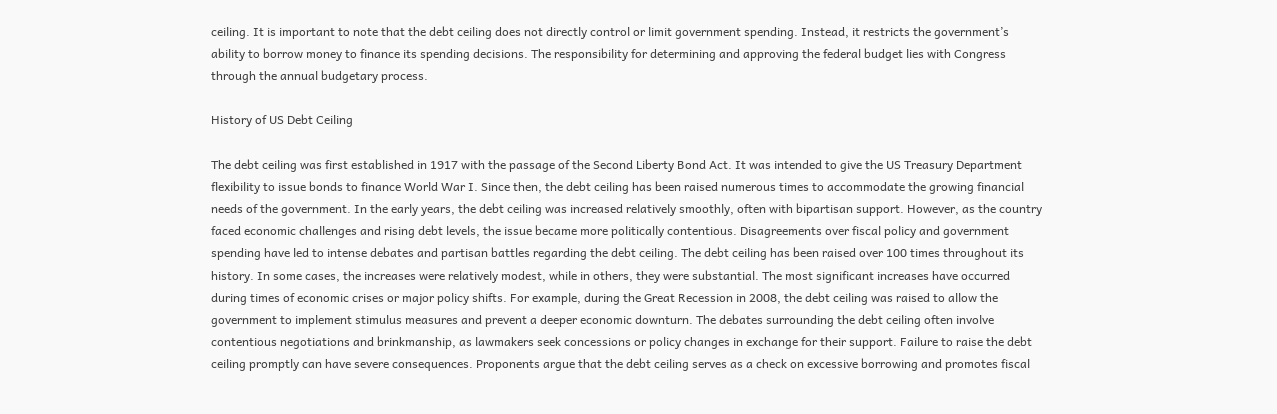ceiling. It is important to note that the debt ceiling does not directly control or limit government spending. Instead, it restricts the government’s ability to borrow money to finance its spending decisions. The responsibility for determining and approving the federal budget lies with Congress through the annual budgetary process.

History of US Debt Ceiling

The debt ceiling was first established in 1917 with the passage of the Second Liberty Bond Act. It was intended to give the US Treasury Department flexibility to issue bonds to finance World War I. Since then, the debt ceiling has been raised numerous times to accommodate the growing financial needs of the government. In the early years, the debt ceiling was increased relatively smoothly, often with bipartisan support. However, as the country faced economic challenges and rising debt levels, the issue became more politically contentious. Disagreements over fiscal policy and government spending have led to intense debates and partisan battles regarding the debt ceiling. The debt ceiling has been raised over 100 times throughout its history. In some cases, the increases were relatively modest, while in others, they were substantial. The most significant increases have occurred during times of economic crises or major policy shifts. For example, during the Great Recession in 2008, the debt ceiling was raised to allow the government to implement stimulus measures and prevent a deeper economic downturn. The debates surrounding the debt ceiling often involve contentious negotiations and brinkmanship, as lawmakers seek concessions or policy changes in exchange for their support. Failure to raise the debt ceiling promptly can have severe consequences. Proponents argue that the debt ceiling serves as a check on excessive borrowing and promotes fiscal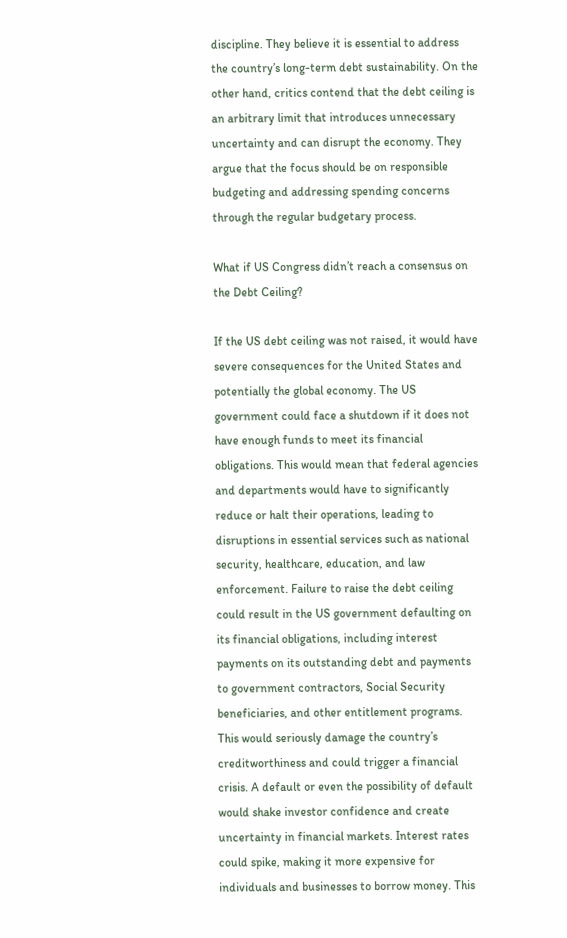discipline. They believe it is essential to address the country’s long-term debt sustainability. On the other hand, critics contend that the debt ceiling is an arbitrary limit that introduces unnecessary uncertainty and can disrupt the economy. They argue that the focus should be on responsible budgeting and addressing spending concerns through the regular budgetary process.

What if US Congress didn’t reach a consensus on the Debt Ceiling?

If the US debt ceiling was not raised, it would have severe consequences for the United States and potentially the global economy. The US government could face a shutdown if it does not have enough funds to meet its financial obligations. This would mean that federal agencies and departments would have to significantly reduce or halt their operations, leading to disruptions in essential services such as national security, healthcare, education, and law enforcement. Failure to raise the debt ceiling could result in the US government defaulting on its financial obligations, including interest payments on its outstanding debt and payments to government contractors, Social Security beneficiaries, and other entitlement programs. This would seriously damage the country’s creditworthiness and could trigger a financial crisis. A default or even the possibility of default would shake investor confidence and create uncertainty in financial markets. Interest rates could spike, making it more expensive for individuals and businesses to borrow money. This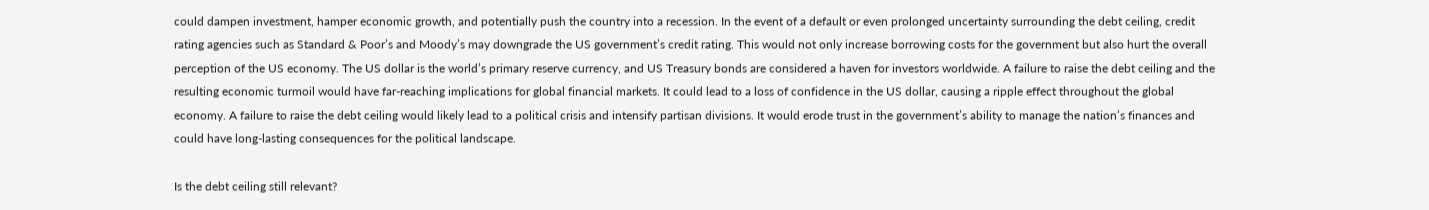could dampen investment, hamper economic growth, and potentially push the country into a recession. In the event of a default or even prolonged uncertainty surrounding the debt ceiling, credit rating agencies such as Standard & Poor’s and Moody’s may downgrade the US government’s credit rating. This would not only increase borrowing costs for the government but also hurt the overall perception of the US economy. The US dollar is the world’s primary reserve currency, and US Treasury bonds are considered a haven for investors worldwide. A failure to raise the debt ceiling and the resulting economic turmoil would have far-reaching implications for global financial markets. It could lead to a loss of confidence in the US dollar, causing a ripple effect throughout the global economy. A failure to raise the debt ceiling would likely lead to a political crisis and intensify partisan divisions. It would erode trust in the government’s ability to manage the nation’s finances and could have long-lasting consequences for the political landscape.

Is the debt ceiling still relevant?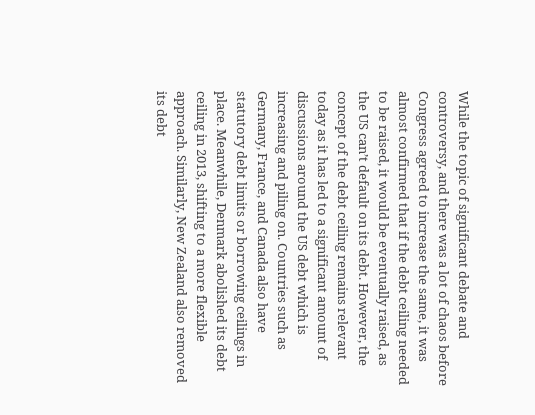While the topic of significant debate and controversy, and there was a lot of chaos before Congress agreed to increase the same, it was almost confirmed that if the debt ceiling needed to be raised, it would be eventually raised, as the US can’t default on its debt. However, the concept of the debt ceiling remains relevant today as it has led to a significant amount of discussions around the US debt which is increasing and piling on. Countries such as Germany, France, and Canada also have statutory debt limits or borrowing ceilings in place. Meanwhile, Denmark abolished its debt ceiling in 2013, shifting to a more flexible approach. Similarly, New Zealand also removed its debt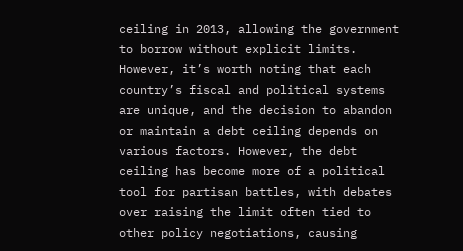ceiling in 2013, allowing the government to borrow without explicit limits. However, it’s worth noting that each country’s fiscal and political systems are unique, and the decision to abandon or maintain a debt ceiling depends on various factors. However, the debt ceiling has become more of a political tool for partisan battles, with debates over raising the limit often tied to other policy negotiations, causing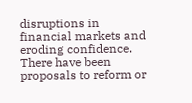disruptions in financial markets and eroding confidence. There have been proposals to reform or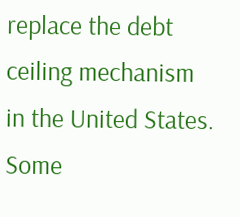replace the debt ceiling mechanism in the United States. Some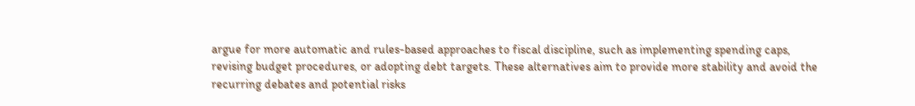argue for more automatic and rules-based approaches to fiscal discipline, such as implementing spending caps, revising budget procedures, or adopting debt targets. These alternatives aim to provide more stability and avoid the recurring debates and potential risks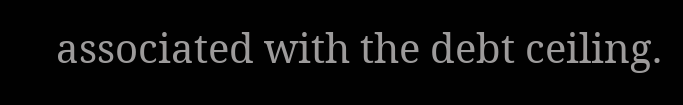associated with the debt ceiling.